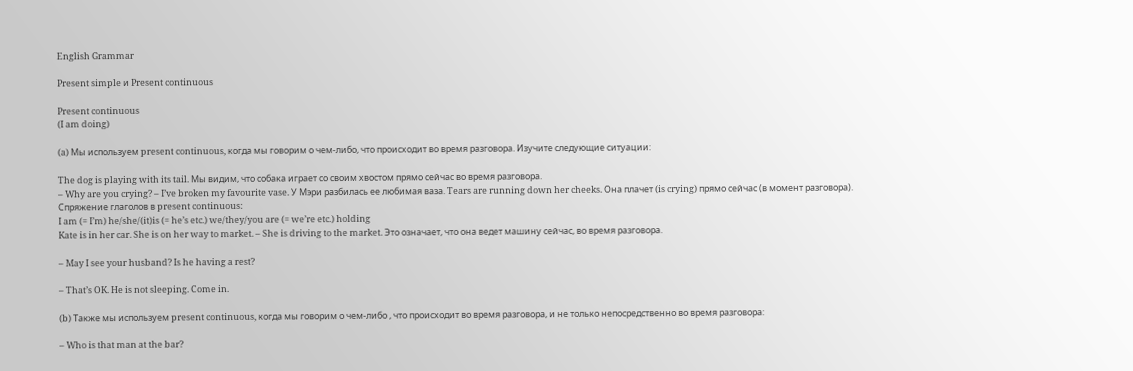English Grammar

Present simple и Present continuous

Present continuous
(I am doing)

(a) Мы используем present continuous, когда мы говорим о чем-либо, что происходит во время разговора. Изучите следующие ситуации:

The dog is playing with its tail. Мы видим, что собака играет со своим хвостом прямо сейчас во время разговора.
– Why are you crying? – I’ve broken my favourite vase. У Мэри разбилась ее любимая ваза. Tears are running down her cheeks. Она плачет (is crying) прямо сейчас (в момент разговора).
Cпряжение глаголов в present continuous:
I am (= I’m) he/she/(it)is (= he’s etc.) we/they/you are (= we’re etc.) holding
Kate is in her car. She is on her way to market. – She is driving to the market. Это означает, что она ведет машину сейчас, во время разговора.

– May I see your husband? Is he having a rest?

– That’s OK. He is not sleeping. Come in.

(b) Также мы используем present continuous, когда мы говорим о чем-либо , что происходит во время разговора, и не только непосредственно во время разговора:

– Who is that man at the bar?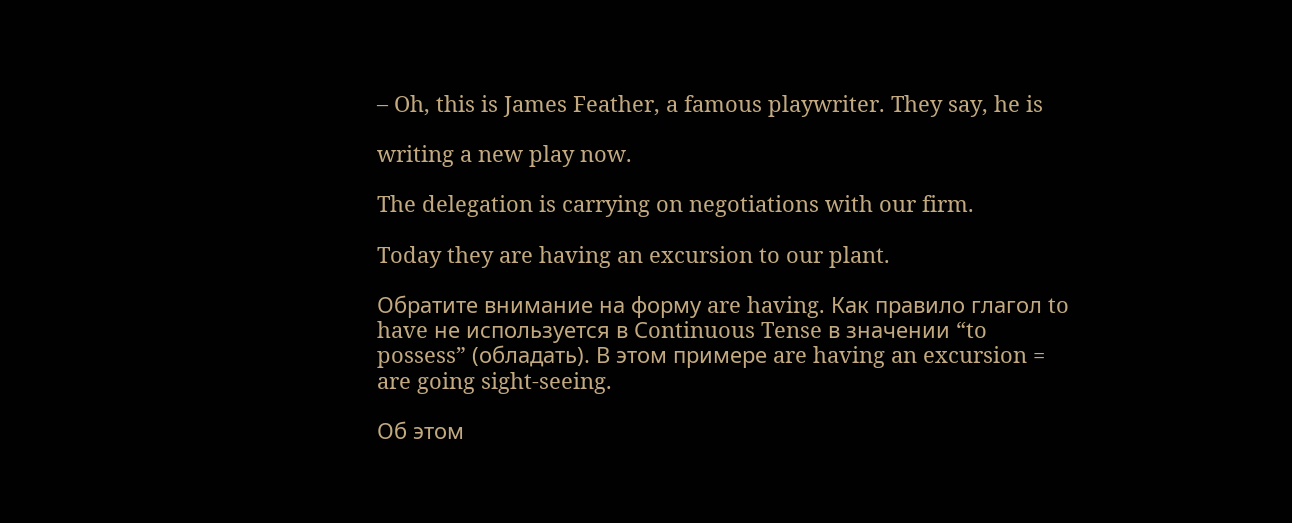– Oh, this is James Feather, a famous playwriter. They say, he is

writing a new play now.

The delegation is carrying on negotiations with our firm.

Today they are having an excursion to our plant.

Обратите внимание на форму are having. Как правило глагол to have не используется в Сontinuous Tense в значении “to possess” (обладать). В этом примере are having an excursion = are going sight-seeing.

Об этом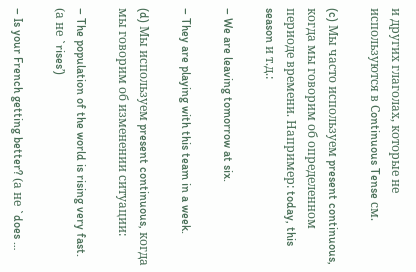и других глаголах, которые не используются в Сontinuous Tense см.

(c) Мы часто используем present continuous, когда мы говорим об определенном периоде времени. Например: today, this season и т.д.:

– We are leaving tomorrow at six.

– They are playing with this team in a week.

(d) Мы используем present continuous, когда мы говорим об изменении ситуации:

– The population of the world is rising very fast. (а не `rises’)

– Is your French getting better? (а не `does …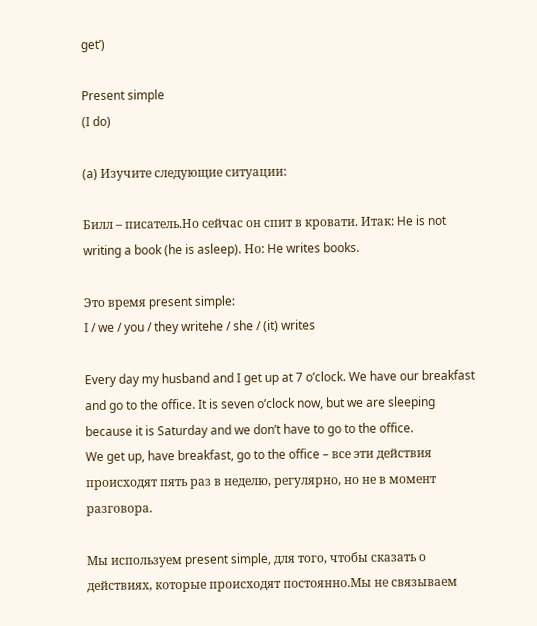get’)

Present simple
(I do)

(a) Изучите следующие ситуации:

Билл – писатель.Но сейчас он спит в кровати. Итак: He is not writing a book (he is asleep). Но: He writes books.

Это время present simple:
I / we / you / they writehe / she / (it) writes

Every day my husband and I get up at 7 o’clock. We have our breakfast and go to the office. It is seven o’clock now, but we are sleeping because it is Saturday and we don’t have to go to the office.
We get up, have breakfast, go to the office – все эти действия происходят пять раз в неделю, регулярно, но не в момент разговора.

Мы используем present simple, для того, чтобы сказать о действиях, которые происходят постоянно.Мы не связываем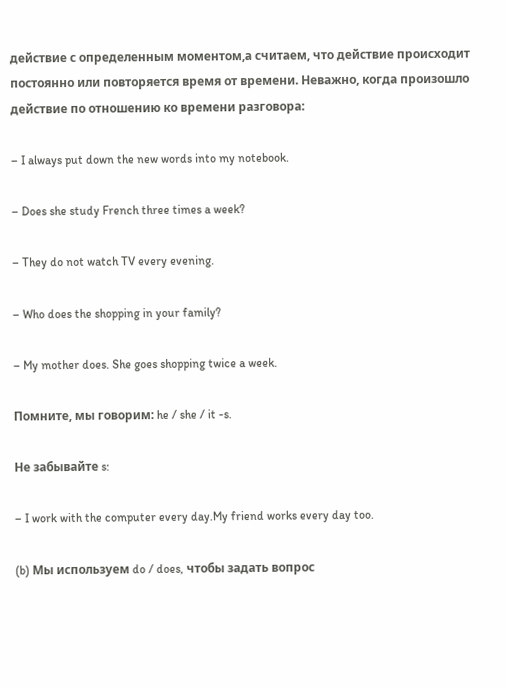действие с определенным моментом,а считаем, что действие происходит постоянно или повторяется время от времени. Неважно, когда произошло действие по отношению ко времени разговора:

– I always put down the new words into my notebook.

– Does she study French three times a week?

– They do not watch TV every evening.

– Who does the shopping in your family?

– My mother does. She goes shopping twice a week.

Помните, мы говорим: he / she / it -s.

Не забывайте s:

– I work with the computer every day.My friend works every day too.

(b) Мы используем do / does, чтобы задать вопрос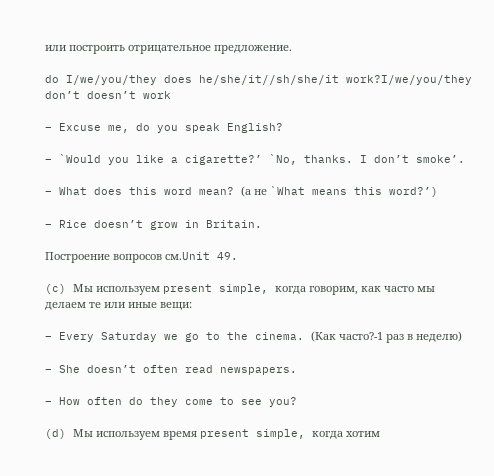или построить отрицательное предложение.

do I/we/you/they does he/she/it//sh/she/it work?I/we/you/they don’t doesn’t work

– Excuse me, do you speak English?

– `Would you like a cigarette?’ `No, thanks. I don’t smoke’.

– What does this word mean? (а не `What means this word?’)

– Rice doesn’t grow in Britain.

Построение вопросов см.Unit 49.

(c) Мы используем present simple, когда говорим, как часто мы делаем те или иные вещи:

– Every Saturday we go to the cinema. (Как часто?-1 раз в неделю)

– She doesn’t often read newspapers.

– How often do they come to see you?

(d) Мы используем время present simple, когда хотим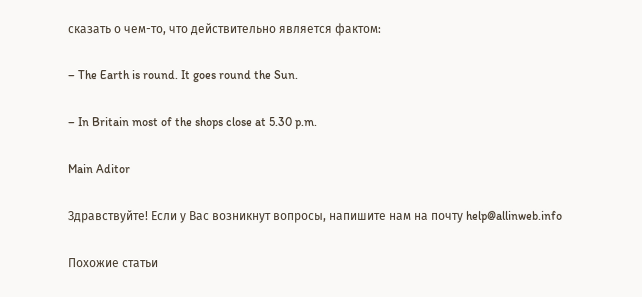сказать о чем-то, что действительно является фактом:

– The Earth is round. It goes round the Sun.

– In Britain most of the shops close at 5.30 p.m.

Main Aditor

Здравствуйте! Если у Вас возникнут вопросы, напишите нам на почту help@allinweb.info

Похожие статьи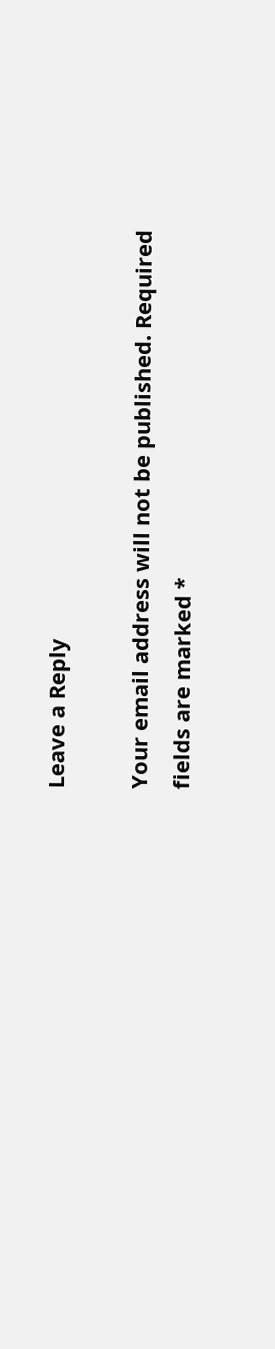Leave a Reply

Your email address will not be published. Required fields are marked *